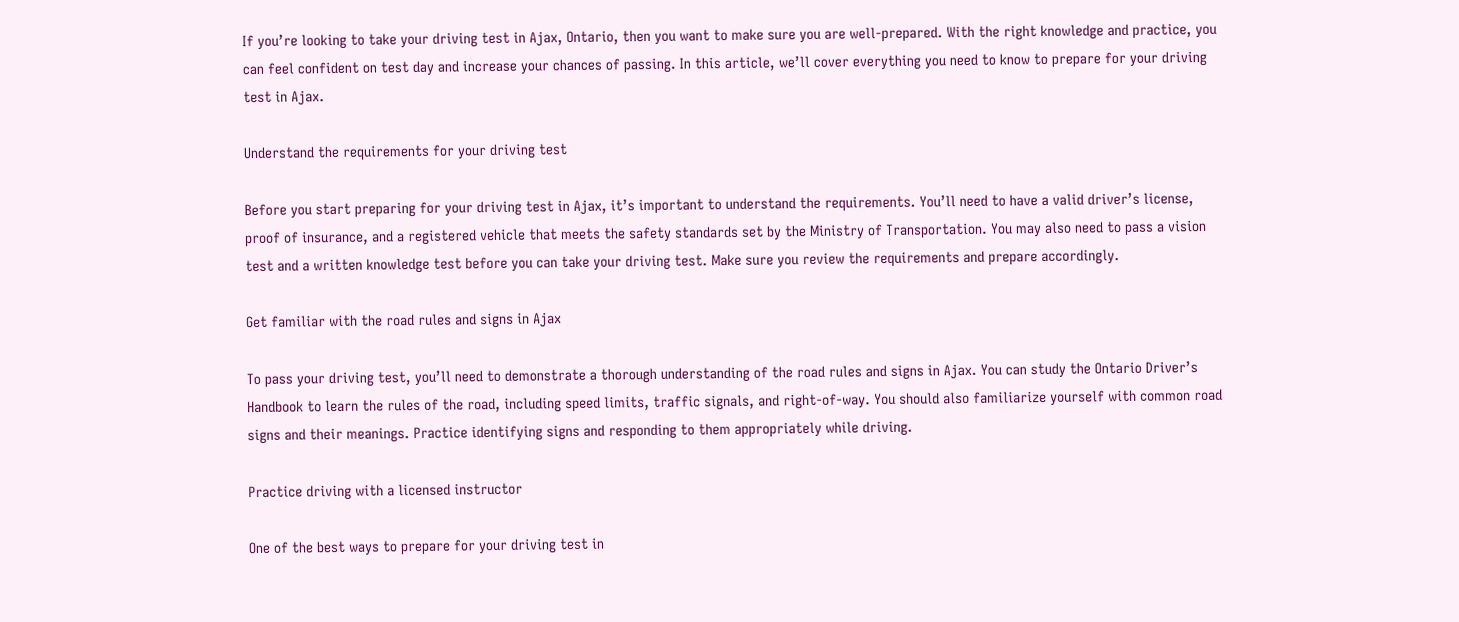If you’re looking to take your driving test in Ajax, Ontario, then you want to make sure you are well-prepared. With the right knowledge and practice, you can feel confident on test day and increase your chances of passing. In this article, we’ll cover everything you need to know to prepare for your driving test in Ajax.

Understand the requirements for your driving test

Before you start preparing for your driving test in Ajax, it’s important to understand the requirements. You’ll need to have a valid driver’s license, proof of insurance, and a registered vehicle that meets the safety standards set by the Ministry of Transportation. You may also need to pass a vision test and a written knowledge test before you can take your driving test. Make sure you review the requirements and prepare accordingly.

Get familiar with the road rules and signs in Ajax

To pass your driving test, you’ll need to demonstrate a thorough understanding of the road rules and signs in Ajax. You can study the Ontario Driver’s Handbook to learn the rules of the road, including speed limits, traffic signals, and right-of-way. You should also familiarize yourself with common road signs and their meanings. Practice identifying signs and responding to them appropriately while driving.

Practice driving with a licensed instructor

One of the best ways to prepare for your driving test in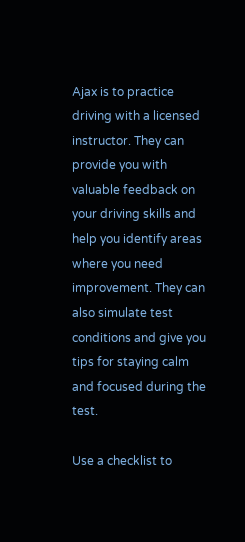Ajax is to practice driving with a licensed instructor. They can provide you with valuable feedback on your driving skills and help you identify areas where you need improvement. They can also simulate test conditions and give you tips for staying calm and focused during the test.

Use a checklist to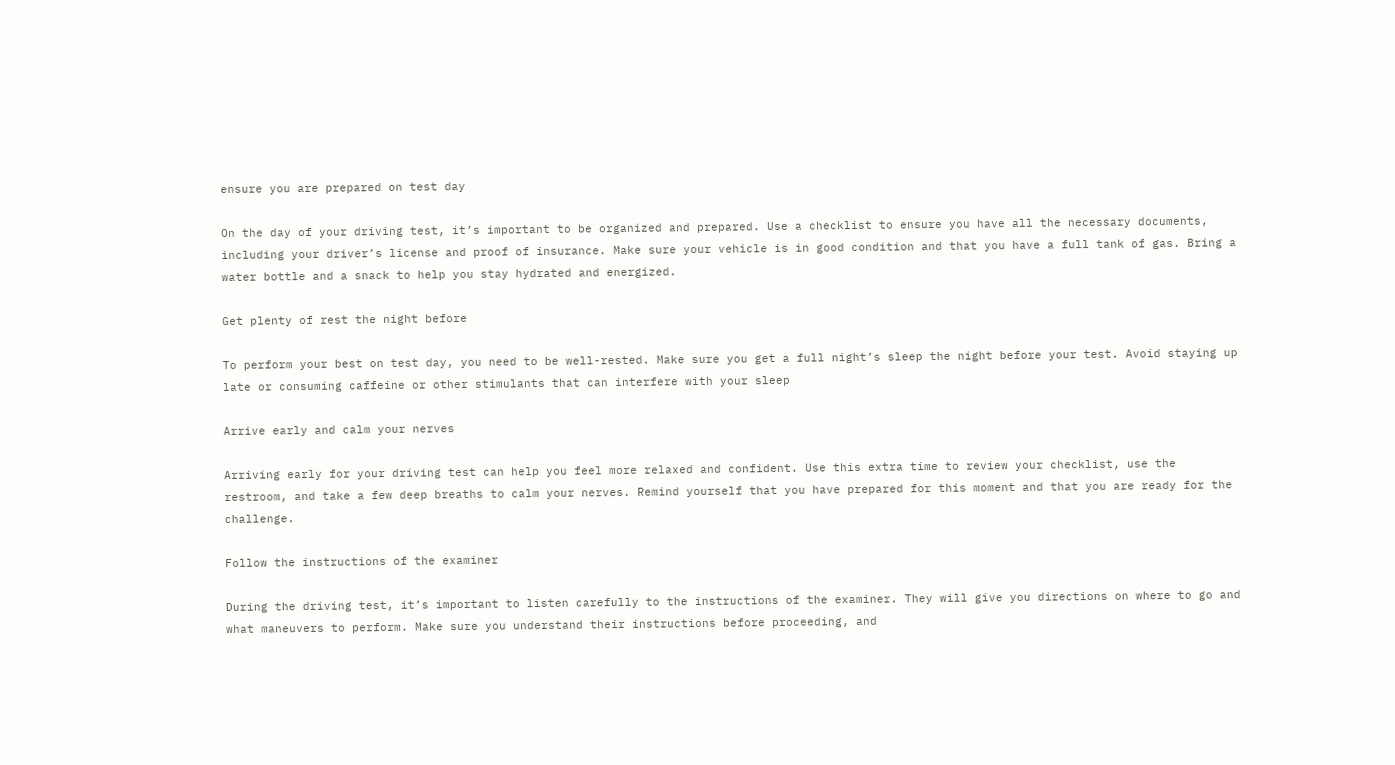ensure you are prepared on test day

On the day of your driving test, it’s important to be organized and prepared. Use a checklist to ensure you have all the necessary documents, including your driver’s license and proof of insurance. Make sure your vehicle is in good condition and that you have a full tank of gas. Bring a water bottle and a snack to help you stay hydrated and energized.

Get plenty of rest the night before

To perform your best on test day, you need to be well-rested. Make sure you get a full night’s sleep the night before your test. Avoid staying up late or consuming caffeine or other stimulants that can interfere with your sleep

Arrive early and calm your nerves

Arriving early for your driving test can help you feel more relaxed and confident. Use this extra time to review your checklist, use the restroom, and take a few deep breaths to calm your nerves. Remind yourself that you have prepared for this moment and that you are ready for the challenge.

Follow the instructions of the examiner

During the driving test, it’s important to listen carefully to the instructions of the examiner. They will give you directions on where to go and what maneuvers to perform. Make sure you understand their instructions before proceeding, and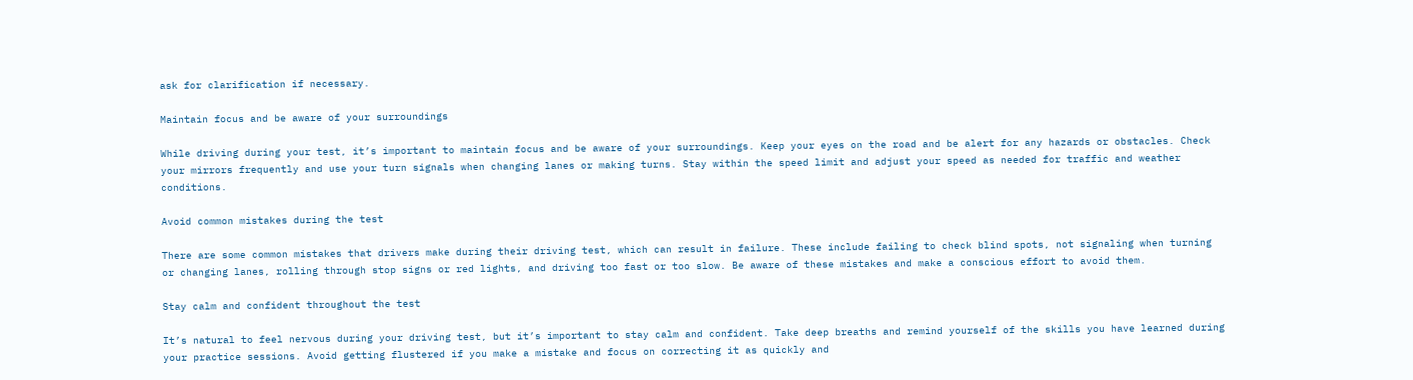ask for clarification if necessary.

Maintain focus and be aware of your surroundings

While driving during your test, it’s important to maintain focus and be aware of your surroundings. Keep your eyes on the road and be alert for any hazards or obstacles. Check your mirrors frequently and use your turn signals when changing lanes or making turns. Stay within the speed limit and adjust your speed as needed for traffic and weather conditions.

Avoid common mistakes during the test

There are some common mistakes that drivers make during their driving test, which can result in failure. These include failing to check blind spots, not signaling when turning or changing lanes, rolling through stop signs or red lights, and driving too fast or too slow. Be aware of these mistakes and make a conscious effort to avoid them.

Stay calm and confident throughout the test

It’s natural to feel nervous during your driving test, but it’s important to stay calm and confident. Take deep breaths and remind yourself of the skills you have learned during your practice sessions. Avoid getting flustered if you make a mistake and focus on correcting it as quickly and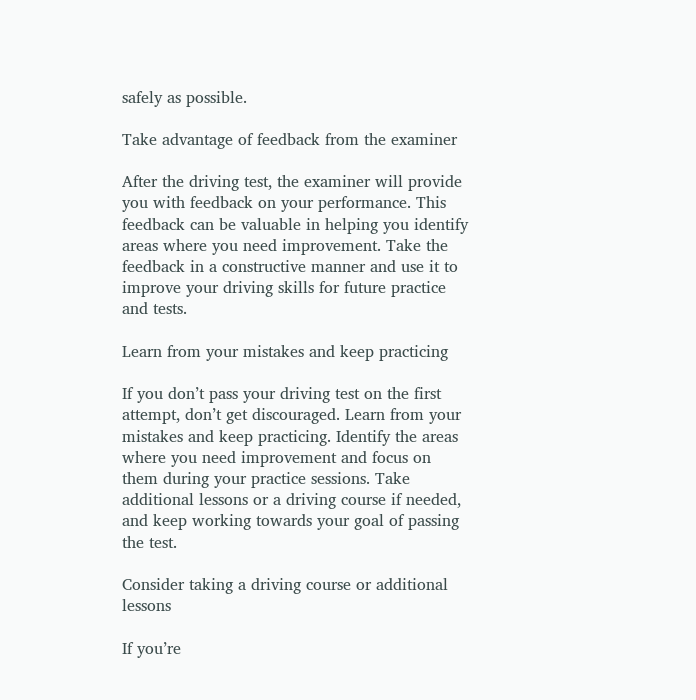safely as possible.

Take advantage of feedback from the examiner

After the driving test, the examiner will provide you with feedback on your performance. This feedback can be valuable in helping you identify areas where you need improvement. Take the feedback in a constructive manner and use it to improve your driving skills for future practice and tests.

Learn from your mistakes and keep practicing

If you don’t pass your driving test on the first attempt, don’t get discouraged. Learn from your mistakes and keep practicing. Identify the areas where you need improvement and focus on them during your practice sessions. Take additional lessons or a driving course if needed, and keep working towards your goal of passing the test.

Consider taking a driving course or additional lessons

If you’re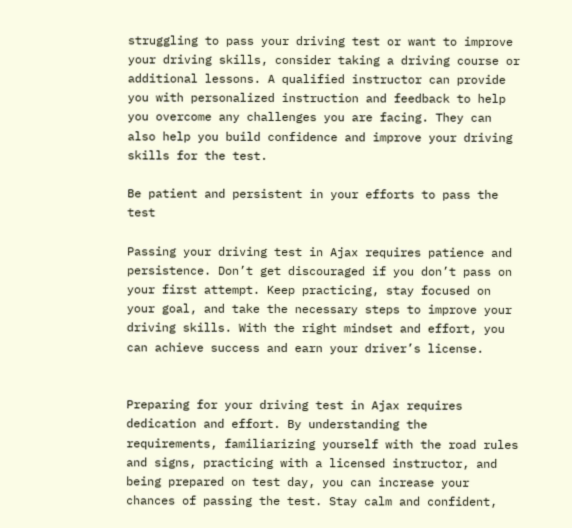struggling to pass your driving test or want to improve your driving skills, consider taking a driving course or additional lessons. A qualified instructor can provide you with personalized instruction and feedback to help you overcome any challenges you are facing. They can also help you build confidence and improve your driving skills for the test.

Be patient and persistent in your efforts to pass the test

Passing your driving test in Ajax requires patience and persistence. Don’t get discouraged if you don’t pass on your first attempt. Keep practicing, stay focused on your goal, and take the necessary steps to improve your driving skills. With the right mindset and effort, you can achieve success and earn your driver’s license.


Preparing for your driving test in Ajax requires dedication and effort. By understanding the requirements, familiarizing yourself with the road rules and signs, practicing with a licensed instructor, and being prepared on test day, you can increase your chances of passing the test. Stay calm and confident,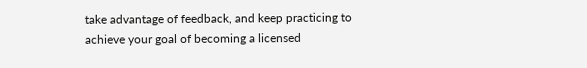take advantage of feedback, and keep practicing to achieve your goal of becoming a licensed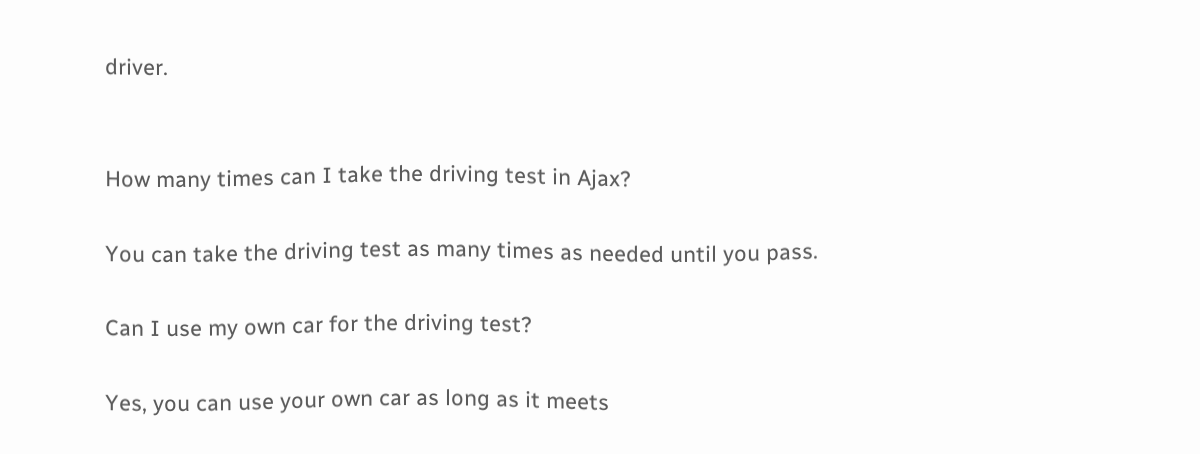driver.


How many times can I take the driving test in Ajax?

You can take the driving test as many times as needed until you pass.

Can I use my own car for the driving test?

Yes, you can use your own car as long as it meets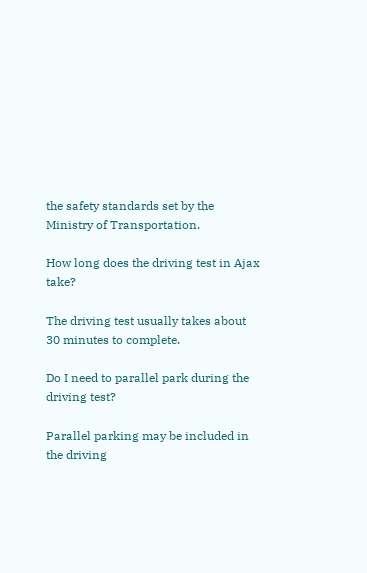the safety standards set by the Ministry of Transportation.

How long does the driving test in Ajax take?

The driving test usually takes about 30 minutes to complete.

Do I need to parallel park during the driving test?

Parallel parking may be included in the driving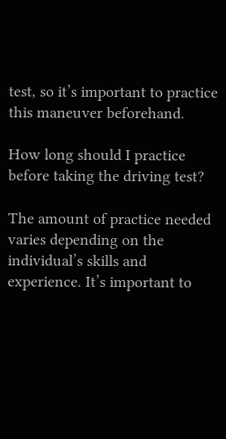test, so it’s important to practice this maneuver beforehand.

How long should I practice before taking the driving test?

The amount of practice needed varies depending on the individual’s skills and experience. It’s important to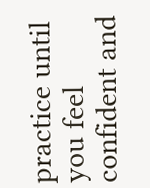practice until you feel confident and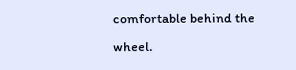comfortable behind the wheel.